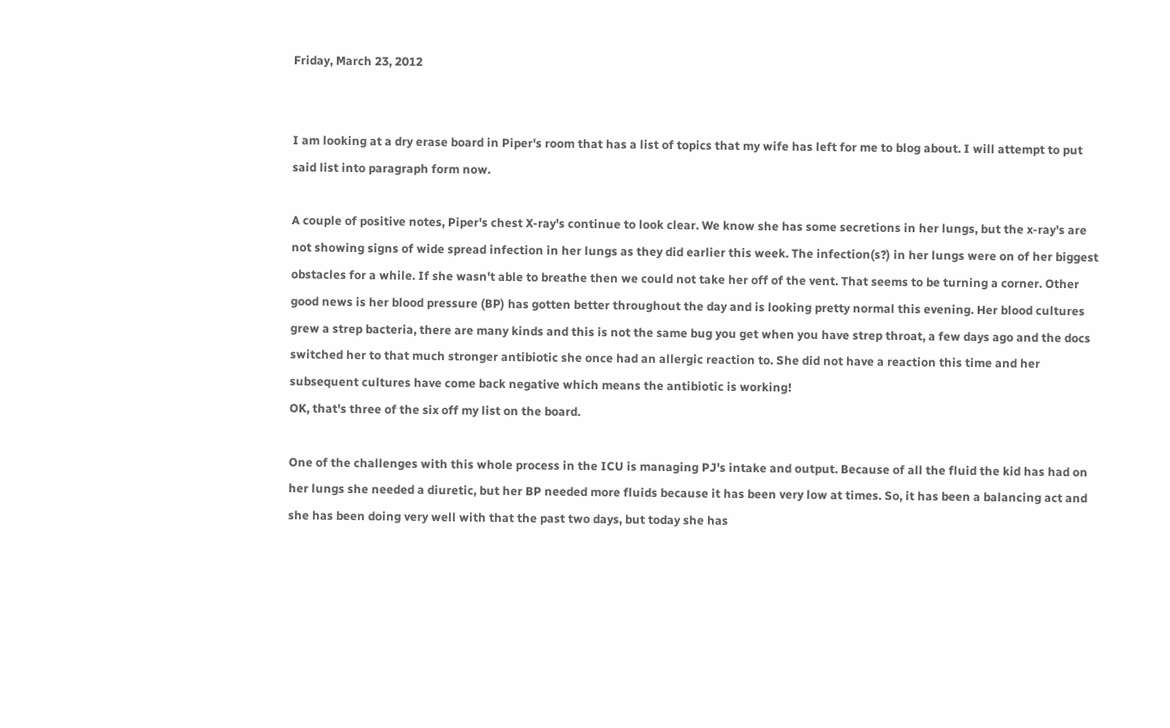Friday, March 23, 2012


I am looking at a dry erase board in Piper's room that has a list of topics that my wife has left for me to blog about. I will attempt to put said list into paragraph form now.

A couple of positive notes, Piper's chest X-ray's continue to look clear. We know she has some secretions in her lungs, but the x-ray's are not showing signs of wide spread infection in her lungs as they did earlier this week. The infection(s?) in her lungs were on of her biggest obstacles for a while. If she wasn't able to breathe then we could not take her off of the vent. That seems to be turning a corner. Other good news is her blood pressure (BP) has gotten better throughout the day and is looking pretty normal this evening. Her blood cultures grew a strep bacteria, there are many kinds and this is not the same bug you get when you have strep throat, a few days ago and the docs switched her to that much stronger antibiotic she once had an allergic reaction to. She did not have a reaction this time and her subsequent cultures have come back negative which means the antibiotic is working!
OK, that's three of the six off my list on the board.

One of the challenges with this whole process in the ICU is managing PJ's intake and output. Because of all the fluid the kid has had on her lungs she needed a diuretic, but her BP needed more fluids because it has been very low at times. So, it has been a balancing act and she has been doing very well with that the past two days, but today she has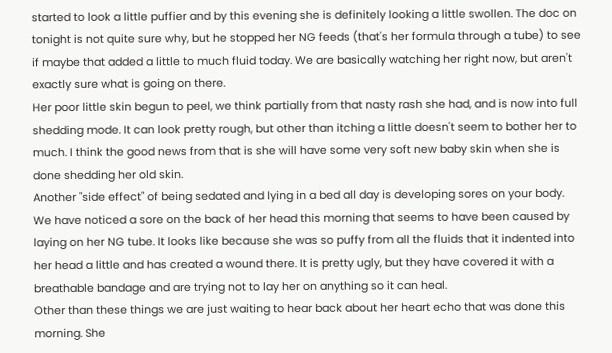started to look a little puffier and by this evening she is definitely looking a little swollen. The doc on tonight is not quite sure why, but he stopped her NG feeds (that's her formula through a tube) to see if maybe that added a little to much fluid today. We are basically watching her right now, but aren't exactly sure what is going on there.
Her poor little skin begun to peel, we think partially from that nasty rash she had, and is now into full shedding mode. It can look pretty rough, but other than itching a little doesn't seem to bother her to much. I think the good news from that is she will have some very soft new baby skin when she is done shedding her old skin.
Another "side effect" of being sedated and lying in a bed all day is developing sores on your body. We have noticed a sore on the back of her head this morning that seems to have been caused by laying on her NG tube. It looks like because she was so puffy from all the fluids that it indented into her head a little and has created a wound there. It is pretty ugly, but they have covered it with a breathable bandage and are trying not to lay her on anything so it can heal.
Other than these things we are just waiting to hear back about her heart echo that was done this morning. She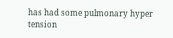has had some pulmonary hyper tension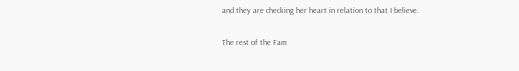and they are checking her heart in relation to that I believe.

The rest of the Fam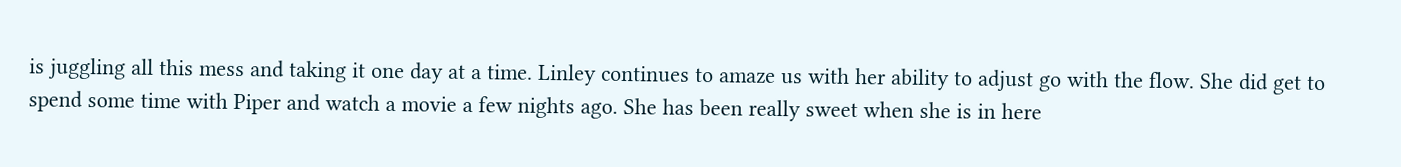is juggling all this mess and taking it one day at a time. Linley continues to amaze us with her ability to adjust go with the flow. She did get to spend some time with Piper and watch a movie a few nights ago. She has been really sweet when she is in here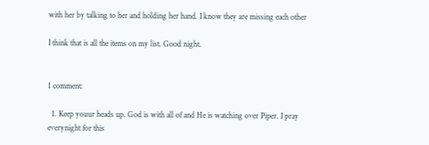with her by talking to her and holding her hand. I know they are missing each other

I think that is all the items on my list. Good night.


1 comment:

  1. Keep youur heads up. God is with all of and He is watching over Piper. I pray everynight for this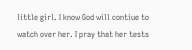little girl. I know God will contiue to watch over her. I pray that her tests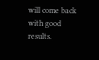will come back with good results.